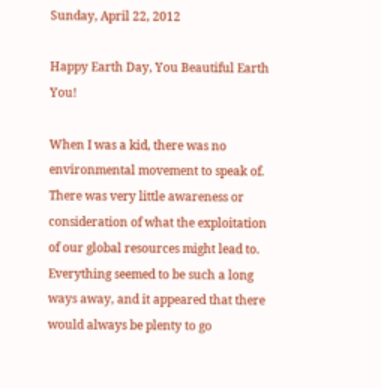Sunday, April 22, 2012

Happy Earth Day, You Beautiful Earth You!

When I was a kid, there was no environmental movement to speak of. There was very little awareness or consideration of what the exploitation of our global resources might lead to. Everything seemed to be such a long ways away, and it appeared that there would always be plenty to go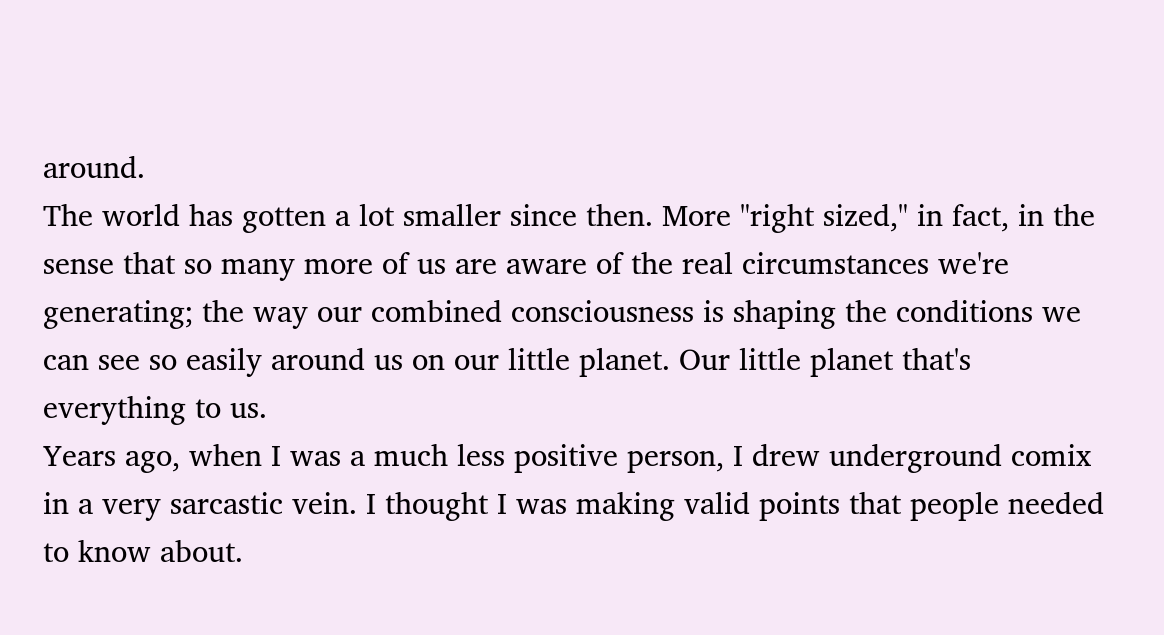around.
The world has gotten a lot smaller since then. More "right sized," in fact, in the sense that so many more of us are aware of the real circumstances we're generating; the way our combined consciousness is shaping the conditions we can see so easily around us on our little planet. Our little planet that's everything to us.
Years ago, when I was a much less positive person, I drew underground comix in a very sarcastic vein. I thought I was making valid points that people needed to know about.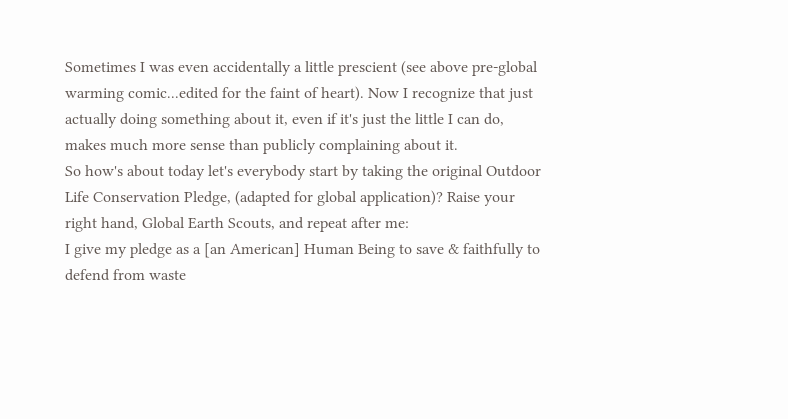Sometimes I was even accidentally a little prescient (see above pre-global warming comic...edited for the faint of heart). Now I recognize that just actually doing something about it, even if it's just the little I can do, makes much more sense than publicly complaining about it.
So how's about today let's everybody start by taking the original Outdoor Life Conservation Pledge, (adapted for global application)? Raise your right hand, Global Earth Scouts, and repeat after me:
I give my pledge as a [an American] Human Being to save & faithfully to defend from waste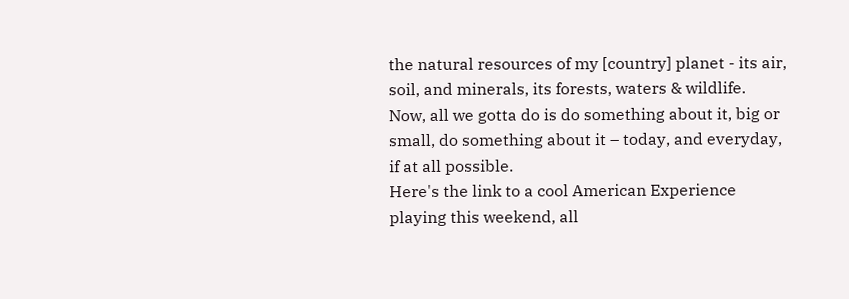the natural resources of my [country] planet - its air, soil, and minerals, its forests, waters & wildlife.
Now, all we gotta do is do something about it, big or small, do something about it – today, and everyday, if at all possible.
Here's the link to a cool American Experience playing this weekend, all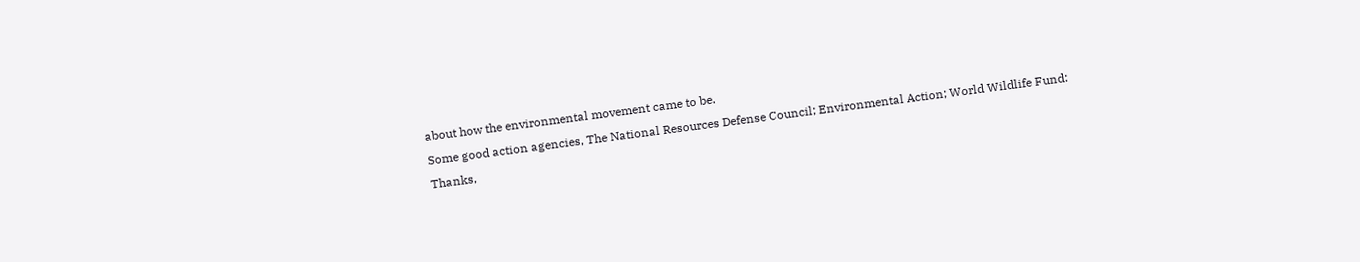about how the environmental movement came to be.
Some good action agencies, The National Resources Defense Council; Environmental Action; World Wildlife Fund:
Thanks,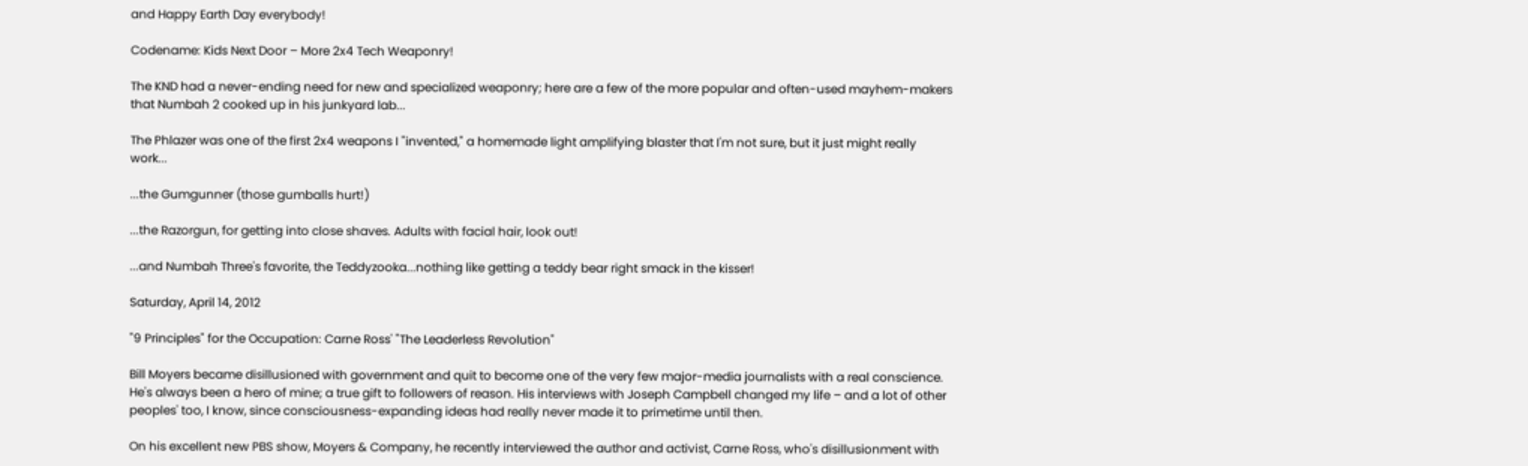and Happy Earth Day everybody!

Codename: Kids Next Door – More 2x4 Tech Weaponry!

The KND had a never-ending need for new and specialized weaponry; here are a few of the more popular and often-used mayhem-makers that Numbah 2 cooked up in his junkyard lab...

The Phlazer was one of the first 2x4 weapons I "invented," a homemade light amplifying blaster that I'm not sure, but it just might really work...

...the Gumgunner (those gumballs hurt!)

...the Razorgun, for getting into close shaves. Adults with facial hair, look out!

...and Numbah Three's favorite, the Teddyzooka...nothing like getting a teddy bear right smack in the kisser!

Saturday, April 14, 2012

"9 Principles" for the Occupation: Carne Ross' "The Leaderless Revolution"

Bill Moyers became disillusioned with government and quit to become one of the very few major-media journalists with a real conscience. He's always been a hero of mine; a true gift to followers of reason. His interviews with Joseph Campbell changed my life – and a lot of other peoples' too, I know, since consciousness-expanding ideas had really never made it to primetime until then.

On his excellent new PBS show, Moyers & Company, he recently interviewed the author and activist, Carne Ross, who's disillusionment with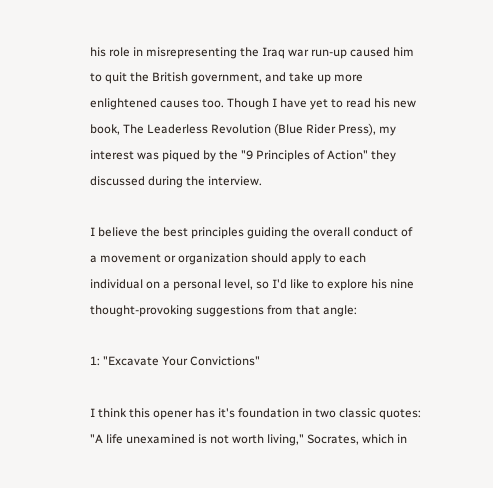his role in misrepresenting the Iraq war run-up caused him to quit the British government, and take up more enlightened causes too. Though I have yet to read his new book, The Leaderless Revolution (Blue Rider Press), my interest was piqued by the "9 Principles of Action" they discussed during the interview.

I believe the best principles guiding the overall conduct of a movement or organization should apply to each individual on a personal level, so I'd like to explore his nine thought-provoking suggestions from that angle:

1: "Excavate Your Convictions"

I think this opener has it's foundation in two classic quotes: "A life unexamined is not worth living," Socrates, which in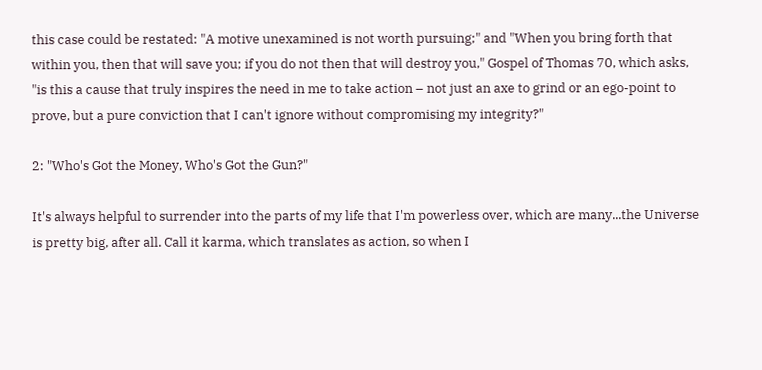this case could be restated: "A motive unexamined is not worth pursuing;" and "When you bring forth that within you, then that will save you; if you do not then that will destroy you," Gospel of Thomas 70, which asks, "is this a cause that truly inspires the need in me to take action – not just an axe to grind or an ego-point to prove, but a pure conviction that I can't ignore without compromising my integrity?"

2: "Who's Got the Money, Who's Got the Gun?"

It's always helpful to surrender into the parts of my life that I'm powerless over, which are many...the Universe is pretty big, after all. Call it karma, which translates as action, so when I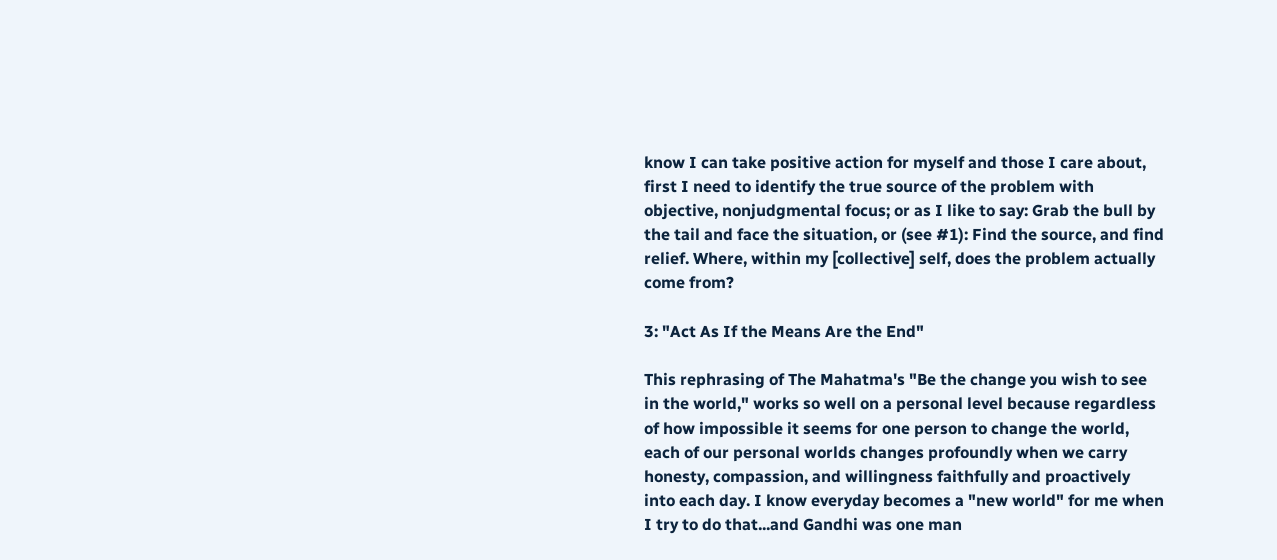know I can take positive action for myself and those I care about, first I need to identify the true source of the problem with objective, nonjudgmental focus; or as I like to say: Grab the bull by the tail and face the situation, or (see #1): Find the source, and find relief. Where, within my [collective] self, does the problem actually come from?

3: "Act As If the Means Are the End"

This rephrasing of The Mahatma's "Be the change you wish to see in the world," works so well on a personal level because regardless of how impossible it seems for one person to change the world, each of our personal worlds changes profoundly when we carry honesty, compassion, and willingness faithfully and proactively into each day. I know everyday becomes a "new world" for me when I try to do that...and Gandhi was one man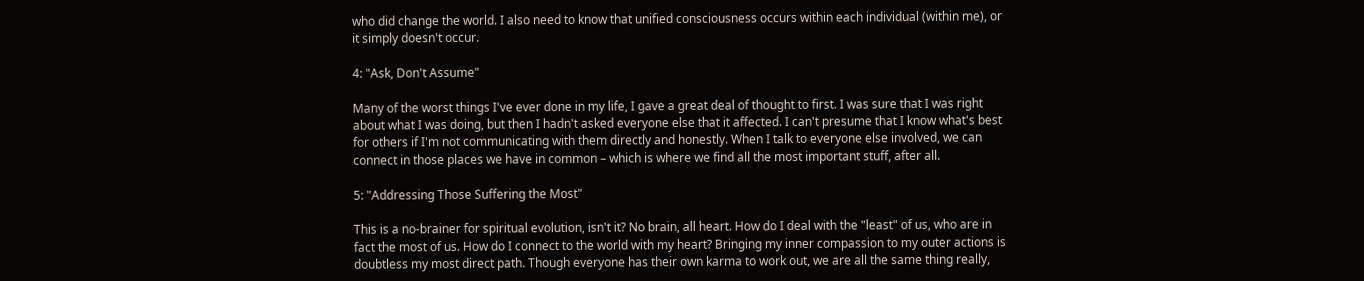who did change the world. I also need to know that unified consciousness occurs within each individual (within me), or it simply doesn't occur.

4: "Ask, Don't Assume"

Many of the worst things I've ever done in my life, I gave a great deal of thought to first. I was sure that I was right about what I was doing, but then I hadn't asked everyone else that it affected. I can't presume that I know what's best for others if I'm not communicating with them directly and honestly. When I talk to everyone else involved, we can connect in those places we have in common – which is where we find all the most important stuff, after all.

5: "Addressing Those Suffering the Most"

This is a no-brainer for spiritual evolution, isn't it? No brain, all heart. How do I deal with the "least" of us, who are in fact the most of us. How do I connect to the world with my heart? Bringing my inner compassion to my outer actions is doubtless my most direct path. Though everyone has their own karma to work out, we are all the same thing really,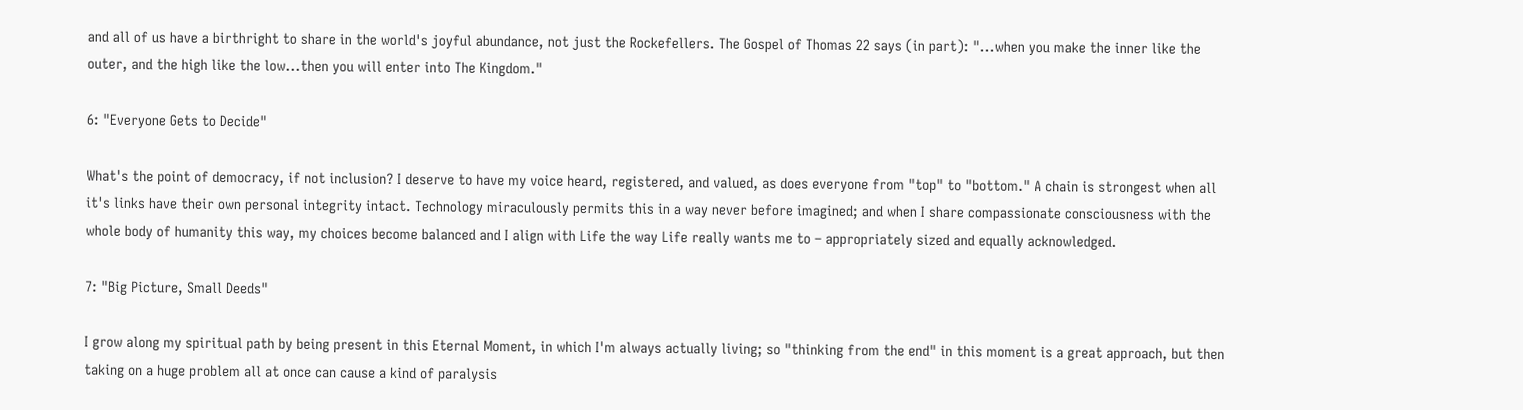and all of us have a birthright to share in the world's joyful abundance, not just the Rockefellers. The Gospel of Thomas 22 says (in part): "...when you make the inner like the outer, and the high like the low...then you will enter into The Kingdom."

6: "Everyone Gets to Decide"

What's the point of democracy, if not inclusion? I deserve to have my voice heard, registered, and valued, as does everyone from "top" to "bottom." A chain is strongest when all it's links have their own personal integrity intact. Technology miraculously permits this in a way never before imagined; and when I share compassionate consciousness with the whole body of humanity this way, my choices become balanced and I align with Life the way Life really wants me to – appropriately sized and equally acknowledged.

7: "Big Picture, Small Deeds"

I grow along my spiritual path by being present in this Eternal Moment, in which I'm always actually living; so "thinking from the end" in this moment is a great approach, but then taking on a huge problem all at once can cause a kind of paralysis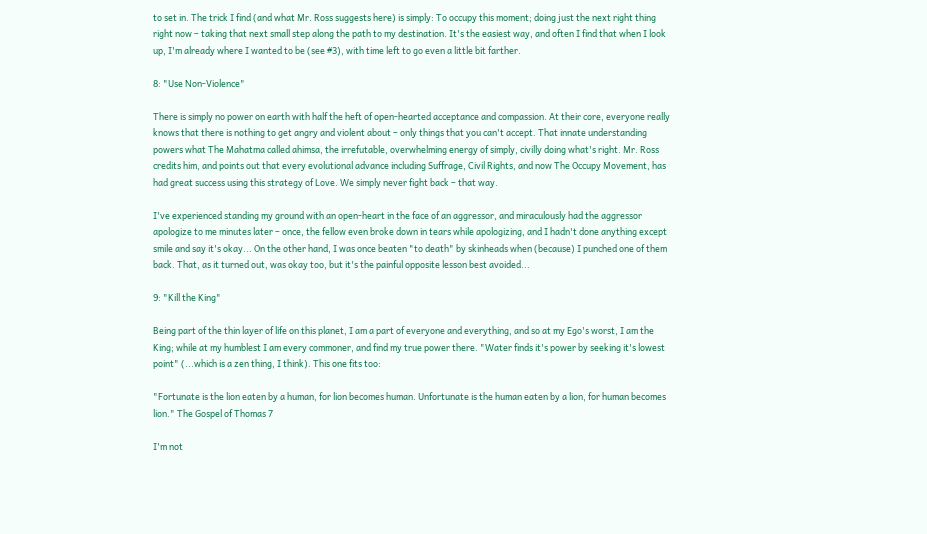to set in. The trick I find (and what Mr. Ross suggests here) is simply: To occupy this moment; doing just the next right thing right now – taking that next small step along the path to my destination. It's the easiest way, and often I find that when I look up, I'm already where I wanted to be (see #3), with time left to go even a little bit farther.

8: "Use Non-Violence"

There is simply no power on earth with half the heft of open-hearted acceptance and compassion. At their core, everyone really knows that there is nothing to get angry and violent about – only things that you can't accept. That innate understanding powers what The Mahatma called ahimsa, the irrefutable, overwhelming energy of simply, civilly doing what's right. Mr. Ross credits him, and points out that every evolutional advance including Suffrage, Civil Rights, and now The Occupy Movement, has had great success using this strategy of Love. We simply never fight back – that way.

I've experienced standing my ground with an open-heart in the face of an aggressor, and miraculously had the aggressor apologize to me minutes later – once, the fellow even broke down in tears while apologizing, and I hadn't done anything except smile and say it's okay... On the other hand, I was once beaten "to death" by skinheads when (because) I punched one of them back. That, as it turned out, was okay too, but it's the painful opposite lesson best avoided...

9: "Kill the King"

Being part of the thin layer of life on this planet, I am a part of everyone and everything, and so at my Ego's worst, I am the King; while at my humblest I am every commoner, and find my true power there. "Water finds it's power by seeking it's lowest point" (...which is a zen thing, I think). This one fits too:

"Fortunate is the lion eaten by a human, for lion becomes human. Unfortunate is the human eaten by a lion, for human becomes lion." The Gospel of Thomas 7

I'm not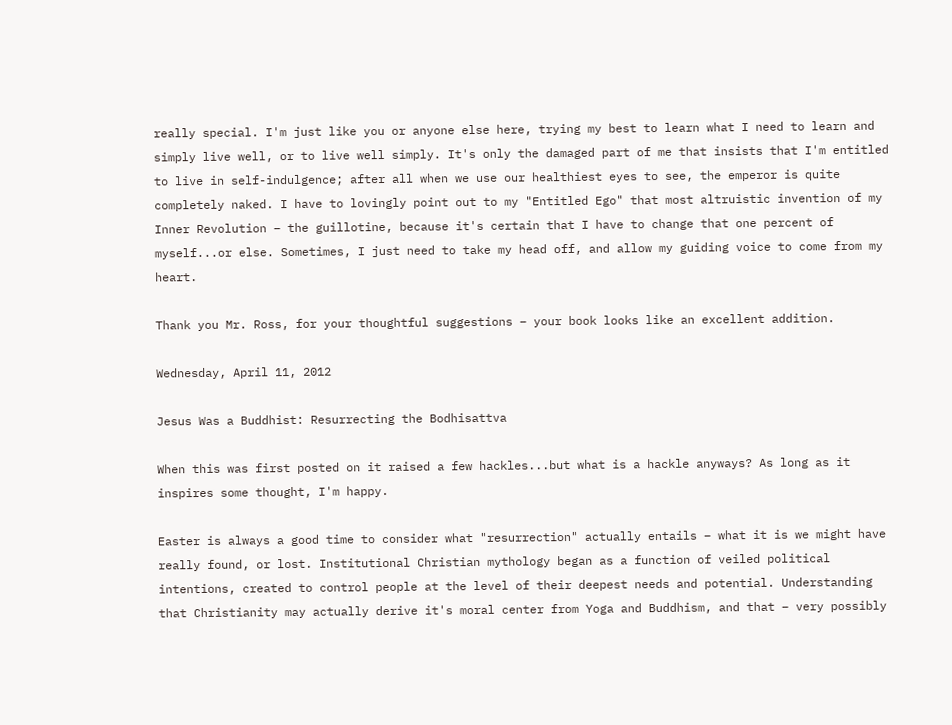really special. I'm just like you or anyone else here, trying my best to learn what I need to learn and simply live well, or to live well simply. It's only the damaged part of me that insists that I'm entitled to live in self-indulgence; after all when we use our healthiest eyes to see, the emperor is quite completely naked. I have to lovingly point out to my "Entitled Ego" that most altruistic invention of my Inner Revolution – the guillotine, because it's certain that I have to change that one percent of myself...or else. Sometimes, I just need to take my head off, and allow my guiding voice to come from my heart.

Thank you Mr. Ross, for your thoughtful suggestions – your book looks like an excellent addition.

Wednesday, April 11, 2012

Jesus Was a Buddhist: Resurrecting the Bodhisattva

When this was first posted on it raised a few hackles...but what is a hackle anyways? As long as it inspires some thought, I'm happy.

Easter is always a good time to consider what "resurrection" actually entails – what it is we might have really found, or lost. Institutional Christian mythology began as a function of veiled political intentions, created to control people at the level of their deepest needs and potential. Understanding that Christianity may actually derive it's moral center from Yoga and Buddhism, and that – very possibly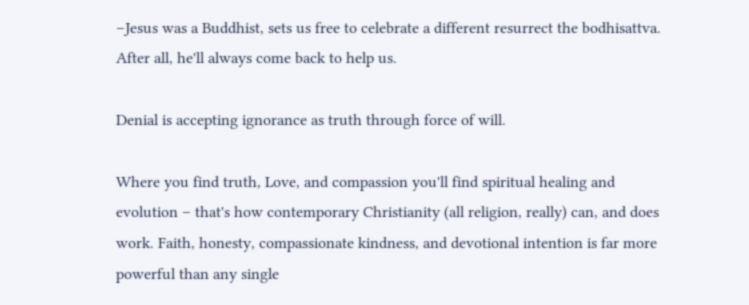–Jesus was a Buddhist, sets us free to celebrate a different resurrect the bodhisattva. After all, he'll always come back to help us.

Denial is accepting ignorance as truth through force of will.

Where you find truth, Love, and compassion you'll find spiritual healing and evolution – that's how contemporary Christianity (all religion, really) can, and does work. Faith, honesty, compassionate kindness, and devotional intention is far more powerful than any single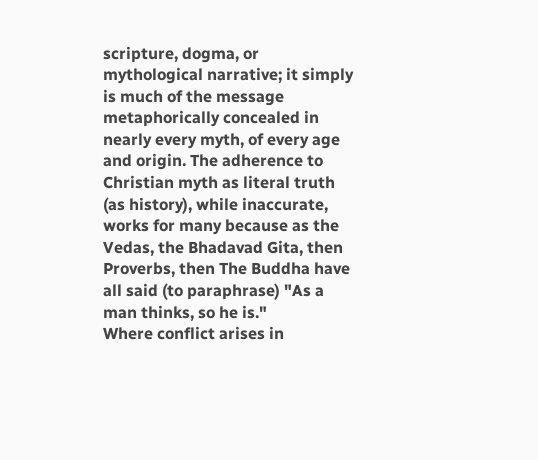scripture, dogma, or mythological narrative; it simply is much of the message metaphorically concealed in nearly every myth, of every age and origin. The adherence to Christian myth as literal truth (as history), while inaccurate, works for many because as the Vedas, the Bhadavad Gita, then Proverbs, then The Buddha have all said (to paraphrase) "As a man thinks, so he is."
Where conflict arises in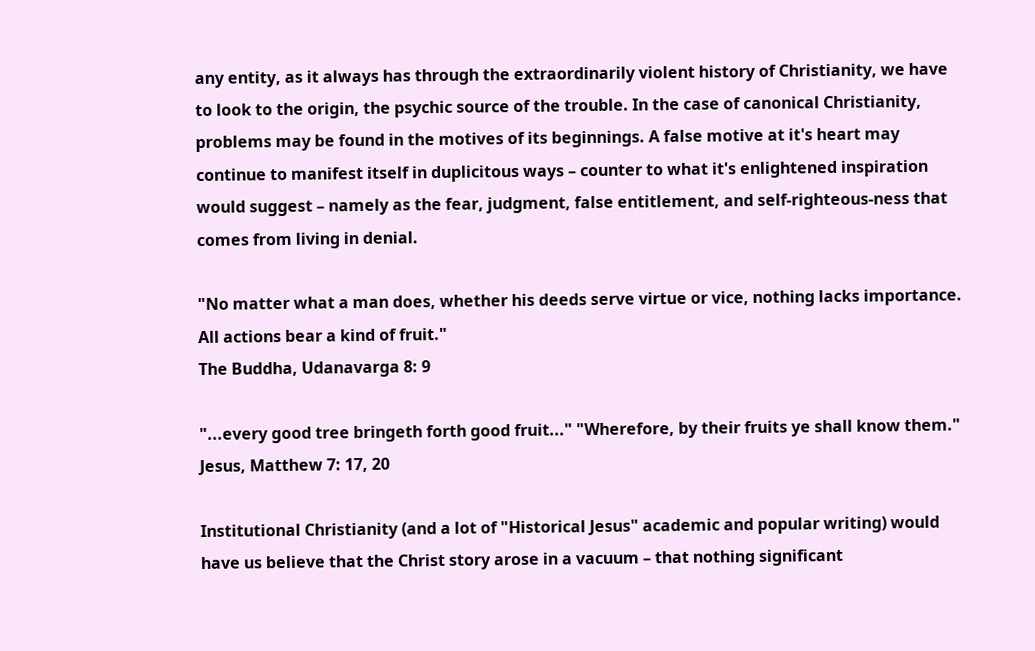any entity, as it always has through the extraordinarily violent history of Christianity, we have to look to the origin, the psychic source of the trouble. In the case of canonical Christianity, problems may be found in the motives of its beginnings. A false motive at it's heart may continue to manifest itself in duplicitous ways – counter to what it's enlightened inspiration would suggest – namely as the fear, judgment, false entitlement, and self-righteous-ness that comes from living in denial.

"No matter what a man does, whether his deeds serve virtue or vice, nothing lacks importance. All actions bear a kind of fruit."
The Buddha, Udanavarga 8: 9

"...every good tree bringeth forth good fruit..." "Wherefore, by their fruits ye shall know them."
Jesus, Matthew 7: 17, 20

Institutional Christianity (and a lot of "Historical Jesus" academic and popular writing) would have us believe that the Christ story arose in a vacuum – that nothing significant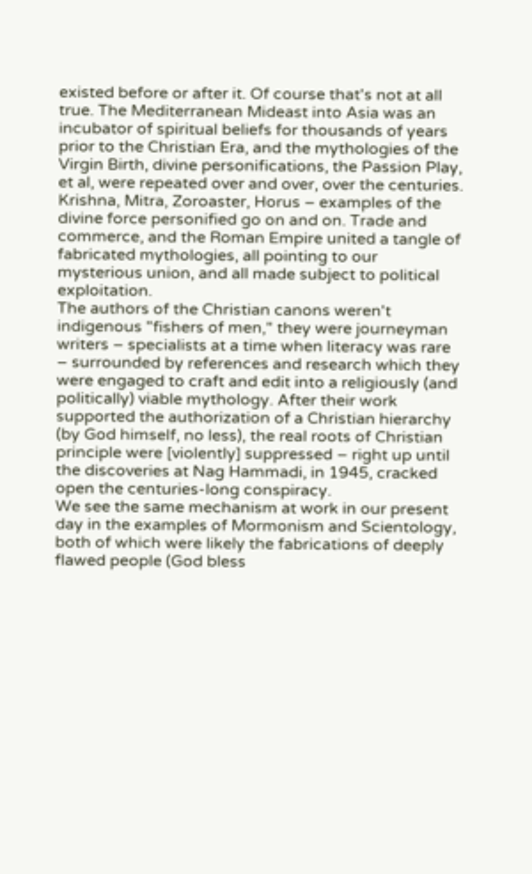existed before or after it. Of course that's not at all true. The Mediterranean Mideast into Asia was an incubator of spiritual beliefs for thousands of years prior to the Christian Era, and the mythologies of the Virgin Birth, divine personifications, the Passion Play, et al, were repeated over and over, over the centuries. Krishna, Mitra, Zoroaster, Horus – examples of the divine force personified go on and on. Trade and commerce, and the Roman Empire united a tangle of fabricated mythologies, all pointing to our mysterious union, and all made subject to political exploitation.
The authors of the Christian canons weren't indigenous "fishers of men," they were journeyman writers – specialists at a time when literacy was rare – surrounded by references and research which they were engaged to craft and edit into a religiously (and politically) viable mythology. After their work supported the authorization of a Christian hierarchy (by God himself, no less), the real roots of Christian principle were [violently] suppressed – right up until the discoveries at Nag Hammadi, in 1945, cracked open the centuries-long conspiracy.
We see the same mechanism at work in our present day in the examples of Mormonism and Scientology, both of which were likely the fabrications of deeply flawed people (God bless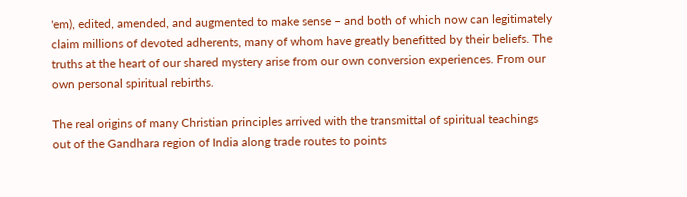'em), edited, amended, and augmented to make sense – and both of which now can legitimately claim millions of devoted adherents, many of whom have greatly benefitted by their beliefs. The truths at the heart of our shared mystery arise from our own conversion experiences. From our own personal spiritual rebirths.

The real origins of many Christian principles arrived with the transmittal of spiritual teachings out of the Gandhara region of India along trade routes to points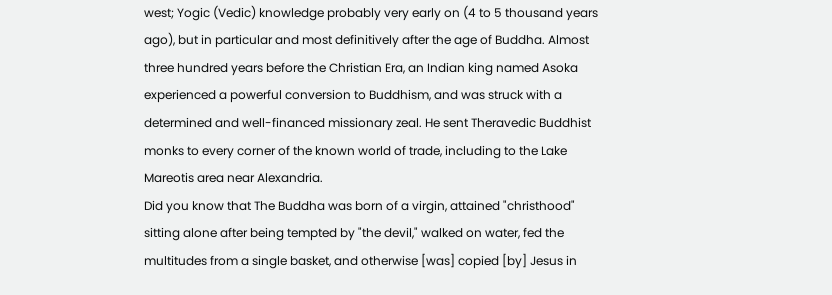west; Yogic (Vedic) knowledge probably very early on (4 to 5 thousand years ago), but in particular and most definitively after the age of Buddha. Almost three hundred years before the Christian Era, an Indian king named Asoka experienced a powerful conversion to Buddhism, and was struck with a determined and well-financed missionary zeal. He sent Theravedic Buddhist monks to every corner of the known world of trade, including to the Lake Mareotis area near Alexandria.
Did you know that The Buddha was born of a virgin, attained "christhood" sitting alone after being tempted by "the devil," walked on water, fed the multitudes from a single basket, and otherwise [was] copied [by] Jesus in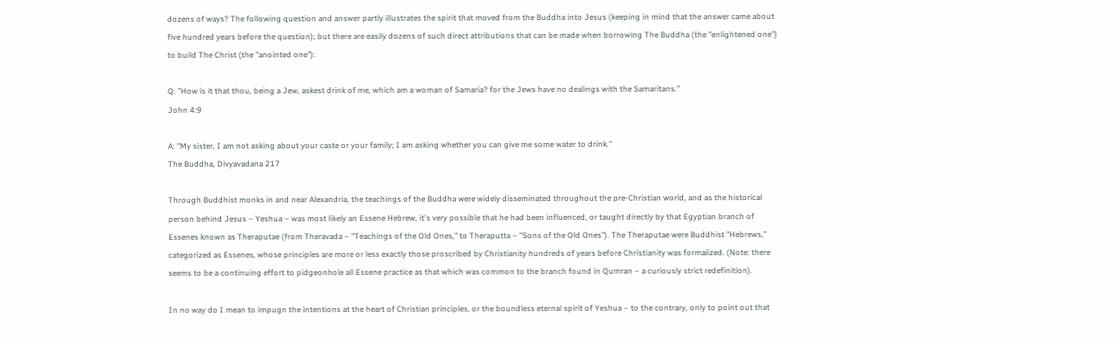dozens of ways? The following question and answer partly illustrates the spirit that moved from the Buddha into Jesus (keeping in mind that the answer came about five hundred years before the question); but there are easily dozens of such direct attributions that can be made when borrowing The Buddha (the "enlightened one") to build The Christ (the "anointed one"):

Q: "How is it that thou, being a Jew, askest drink of me, which am a woman of Samaria? for the Jews have no dealings with the Samaritans."
John 4:9

A: "My sister, I am not asking about your caste or your family; I am asking whether you can give me some water to drink."
The Buddha, Divyavadana 217

Through Buddhist monks in and near Alexandria, the teachings of the Buddha were widely disseminated throughout the pre-Christian world, and as the historical person behind Jesus – Yeshua – was most likely an Essene Hebrew, it's very possible that he had been influenced, or taught directly by that Egyptian branch of Essenes known as Theraputae (from Theravada – "Teachings of the Old Ones," to Theraputta – "Sons of the Old Ones"). The Theraputae were Buddhist "Hebrews," categorized as Essenes, whose principles are more or less exactly those proscribed by Christianity hundreds of years before Christianity was formalized. (Note: there seems to be a continuing effort to pidgeonhole all Essene practice as that which was common to the branch found in Qumran – a curiously strict redefinition).

In no way do I mean to impugn the intentions at the heart of Christian principles, or the boundless eternal spirit of Yeshua – to the contrary, only to point out that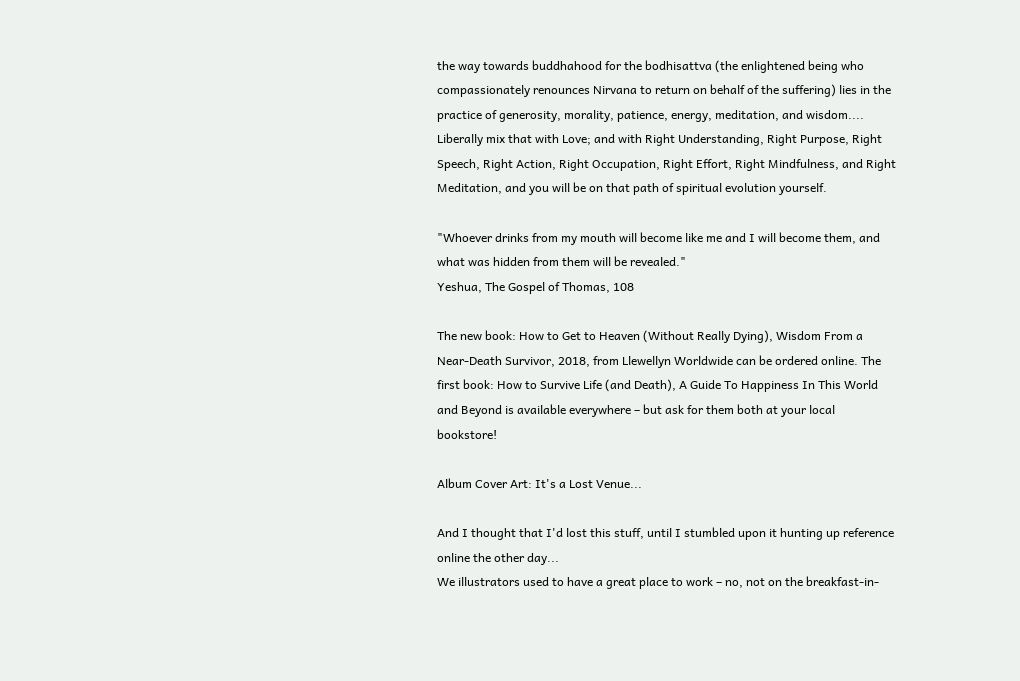the way towards buddhahood for the bodhisattva (the enlightened being who compassionately renounces Nirvana to return on behalf of the suffering) lies in the practice of generosity, morality, patience, energy, meditation, and wisdom.... Liberally mix that with Love; and with Right Understanding, Right Purpose, Right Speech, Right Action, Right Occupation, Right Effort, Right Mindfulness, and Right Meditation, and you will be on that path of spiritual evolution yourself.

"Whoever drinks from my mouth will become like me and I will become them, and what was hidden from them will be revealed."
Yeshua, The Gospel of Thomas, 108

The new book: How to Get to Heaven (Without Really Dying), Wisdom From a Near-Death Survivor, 2018, from Llewellyn Worldwide can be ordered online. The first book: How to Survive Life (and Death), A Guide To Happiness In This World and Beyond is available everywhere – but ask for them both at your local bookstore!

Album Cover Art: It's a Lost Venue...

And I thought that I'd lost this stuff, until I stumbled upon it hunting up reference online the other day...
We illustrators used to have a great place to work – no, not on the breakfast-in-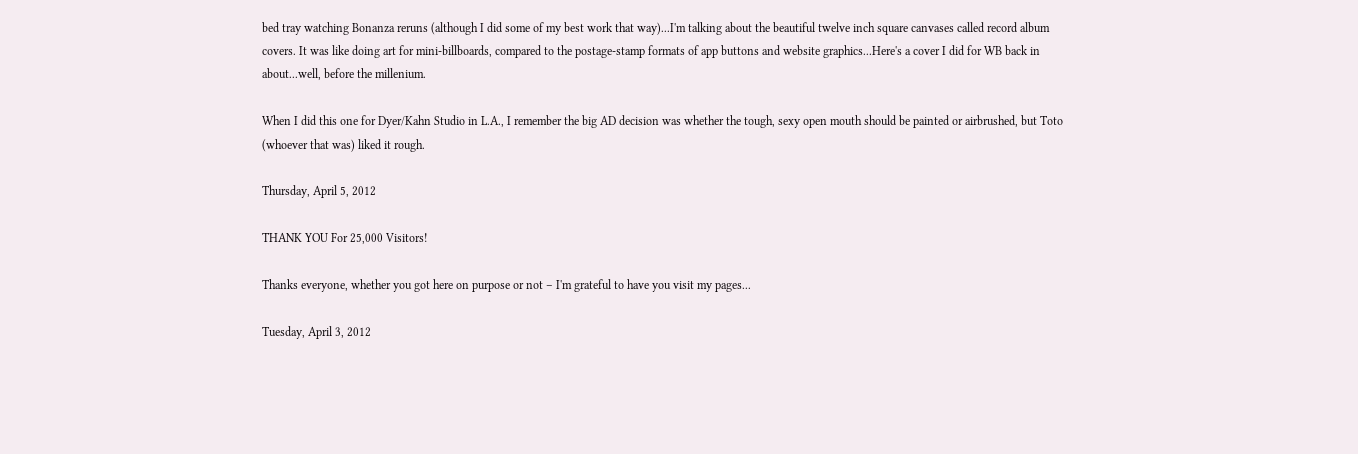bed tray watching Bonanza reruns (although I did some of my best work that way)...I'm talking about the beautiful twelve inch square canvases called record album covers. It was like doing art for mini-billboards, compared to the postage-stamp formats of app buttons and website graphics...Here's a cover I did for WB back in about...well, before the millenium.

When I did this one for Dyer/Kahn Studio in L.A., I remember the big AD decision was whether the tough, sexy open mouth should be painted or airbrushed, but Toto (whoever that was) liked it rough.

Thursday, April 5, 2012

THANK YOU For 25,000 Visitors!

Thanks everyone, whether you got here on purpose or not – I'm grateful to have you visit my pages...

Tuesday, April 3, 2012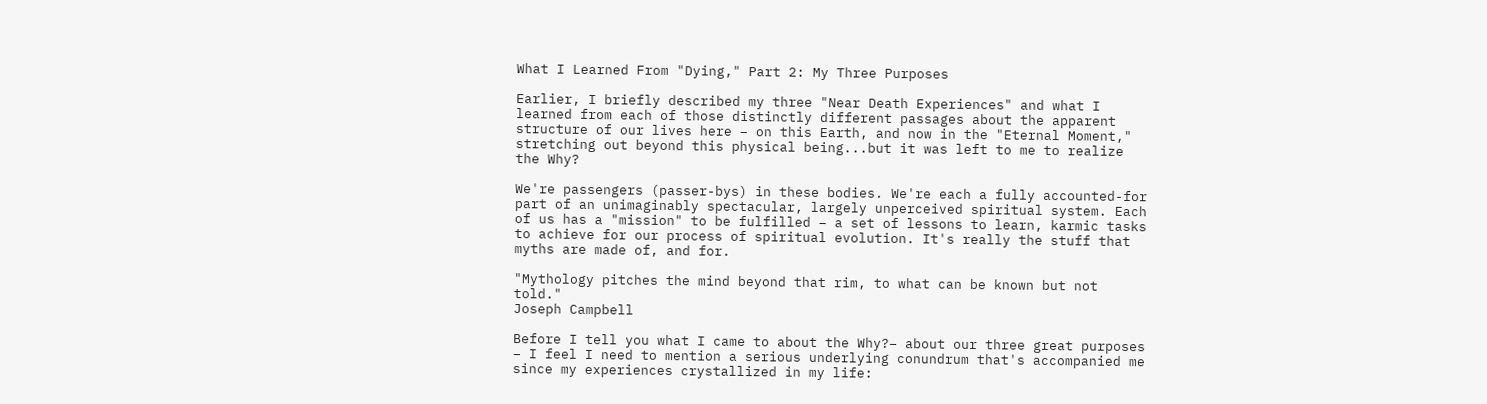What I Learned From "Dying," Part 2: My Three Purposes

Earlier, I briefly described my three "Near Death Experiences" and what I learned from each of those distinctly different passages about the apparent structure of our lives here – on this Earth, and now in the "Eternal Moment," stretching out beyond this physical being...but it was left to me to realize the Why?

We're passengers (passer-bys) in these bodies. We're each a fully accounted-for part of an unimaginably spectacular, largely unperceived spiritual system. Each of us has a "mission" to be fulfilled – a set of lessons to learn, karmic tasks to achieve for our process of spiritual evolution. It's really the stuff that myths are made of, and for.

"Mythology pitches the mind beyond that rim, to what can be known but not told."
Joseph Campbell

Before I tell you what I came to about the Why?– about our three great purposes – I feel I need to mention a serious underlying conundrum that's accompanied me since my experiences crystallized in my life: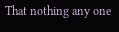That nothing any one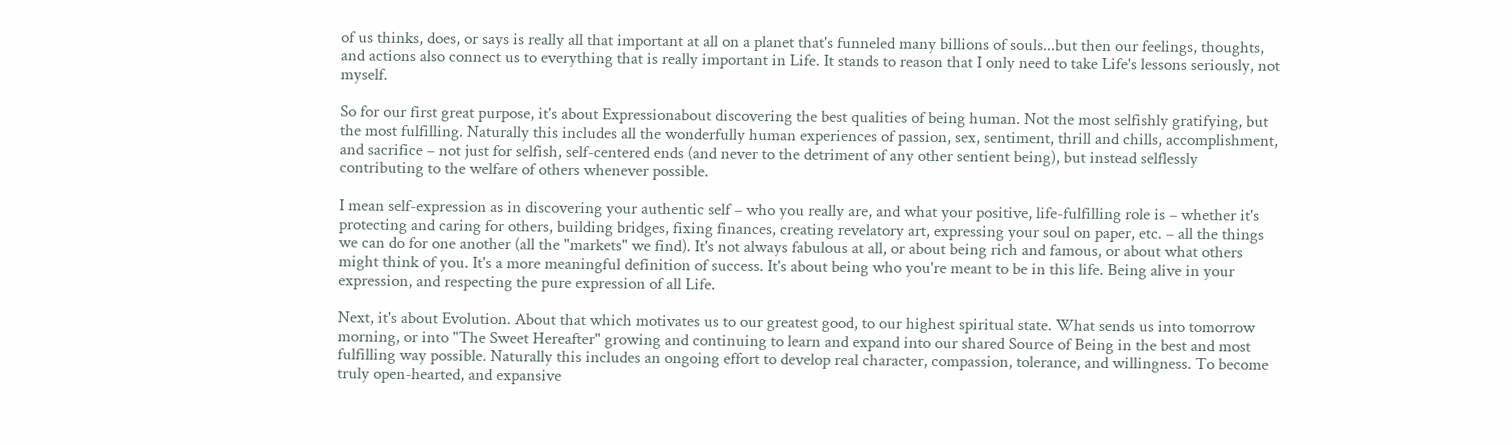of us thinks, does, or says is really all that important at all on a planet that's funneled many billions of souls...but then our feelings, thoughts, and actions also connect us to everything that is really important in Life. It stands to reason that I only need to take Life's lessons seriously, not myself.

So for our first great purpose, it's about Expressionabout discovering the best qualities of being human. Not the most selfishly gratifying, but the most fulfilling. Naturally this includes all the wonderfully human experiences of passion, sex, sentiment, thrill and chills, accomplishment, and sacrifice – not just for selfish, self-centered ends (and never to the detriment of any other sentient being), but instead selflessly contributing to the welfare of others whenever possible.

I mean self-expression as in discovering your authentic self – who you really are, and what your positive, life-fulfilling role is – whether it's protecting and caring for others, building bridges, fixing finances, creating revelatory art, expressing your soul on paper, etc. – all the things we can do for one another (all the "markets" we find). It's not always fabulous at all, or about being rich and famous, or about what others might think of you. It's a more meaningful definition of success. It's about being who you're meant to be in this life. Being alive in your expression, and respecting the pure expression of all Life.

Next, it's about Evolution. About that which motivates us to our greatest good, to our highest spiritual state. What sends us into tomorrow morning, or into "The Sweet Hereafter" growing and continuing to learn and expand into our shared Source of Being in the best and most fulfilling way possible. Naturally this includes an ongoing effort to develop real character, compassion, tolerance, and willingness. To become truly open-hearted, and expansive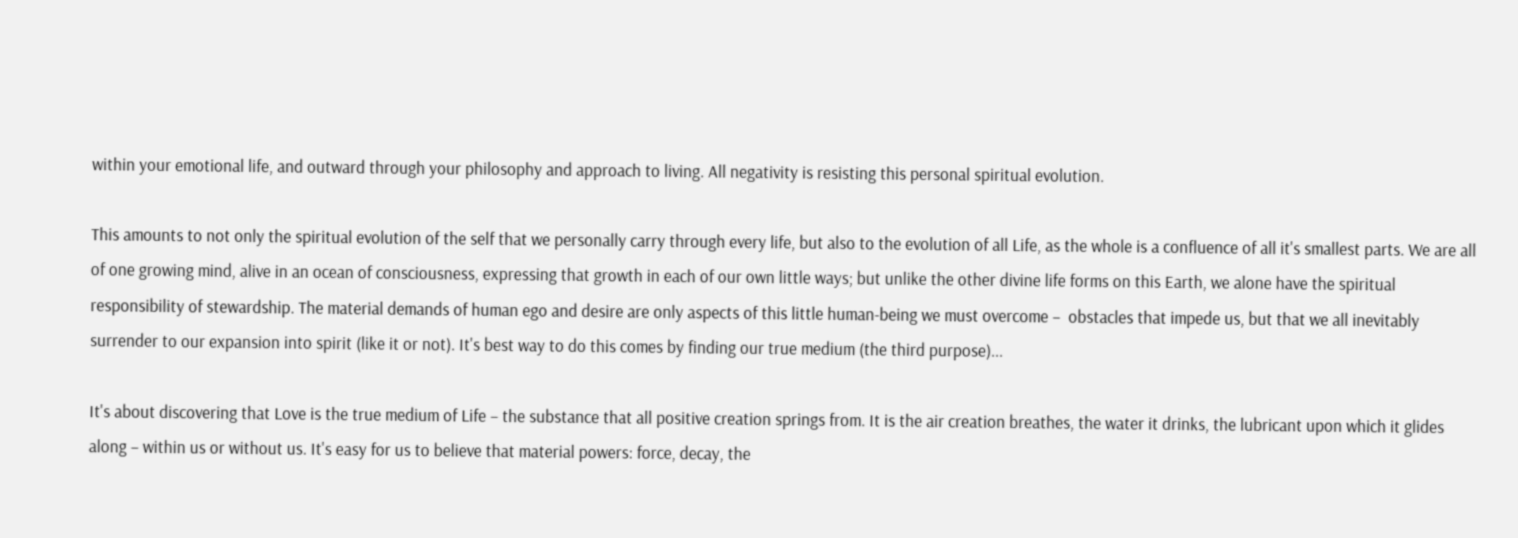within your emotional life, and outward through your philosophy and approach to living. All negativity is resisting this personal spiritual evolution.

This amounts to not only the spiritual evolution of the self that we personally carry through every life, but also to the evolution of all Life, as the whole is a confluence of all it's smallest parts. We are all of one growing mind, alive in an ocean of consciousness, expressing that growth in each of our own little ways; but unlike the other divine life forms on this Earth, we alone have the spiritual responsibility of stewardship. The material demands of human ego and desire are only aspects of this little human-being we must overcome –  obstacles that impede us, but that we all inevitably surrender to our expansion into spirit (like it or not). It's best way to do this comes by finding our true medium (the third purpose)...

It's about discovering that Love is the true medium of Life – the substance that all positive creation springs from. It is the air creation breathes, the water it drinks, the lubricant upon which it glides along – within us or without us. It's easy for us to believe that material powers: force, decay, the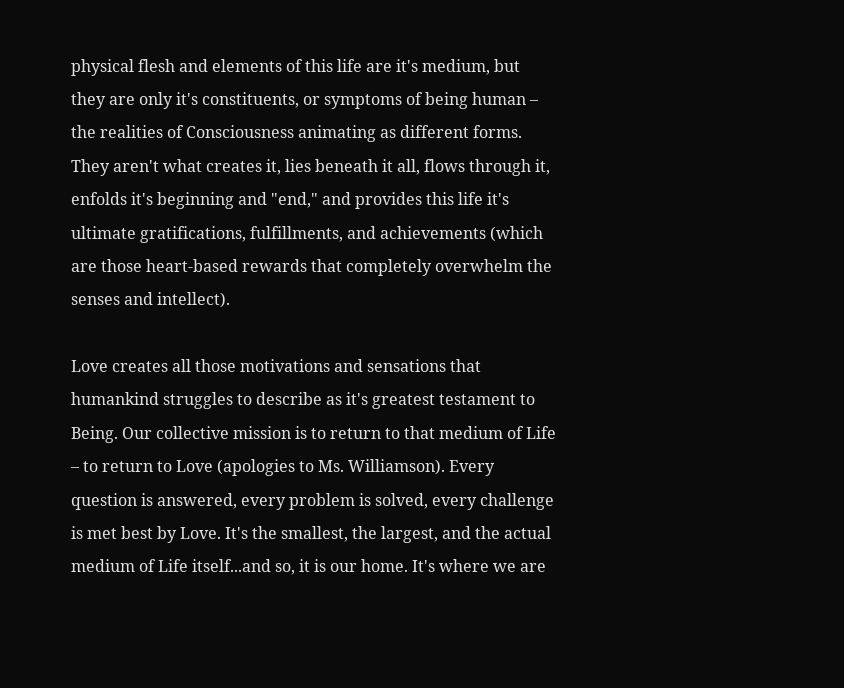physical flesh and elements of this life are it's medium, but they are only it's constituents, or symptoms of being human – the realities of Consciousness animating as different forms. They aren't what creates it, lies beneath it all, flows through it, enfolds it's beginning and "end," and provides this life it's ultimate gratifications, fulfillments, and achievements (which are those heart-based rewards that completely overwhelm the senses and intellect).

Love creates all those motivations and sensations that humankind struggles to describe as it's greatest testament to Being. Our collective mission is to return to that medium of Life – to return to Love (apologies to Ms. Williamson). Every question is answered, every problem is solved, every challenge is met best by Love. It's the smallest, the largest, and the actual medium of Life itself...and so, it is our home. It's where we are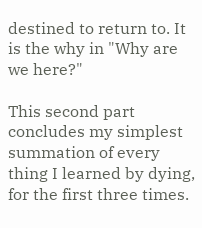destined to return to. It is the why in "Why are we here?"

This second part concludes my simplest summation of every thing I learned by dying, for the first three times.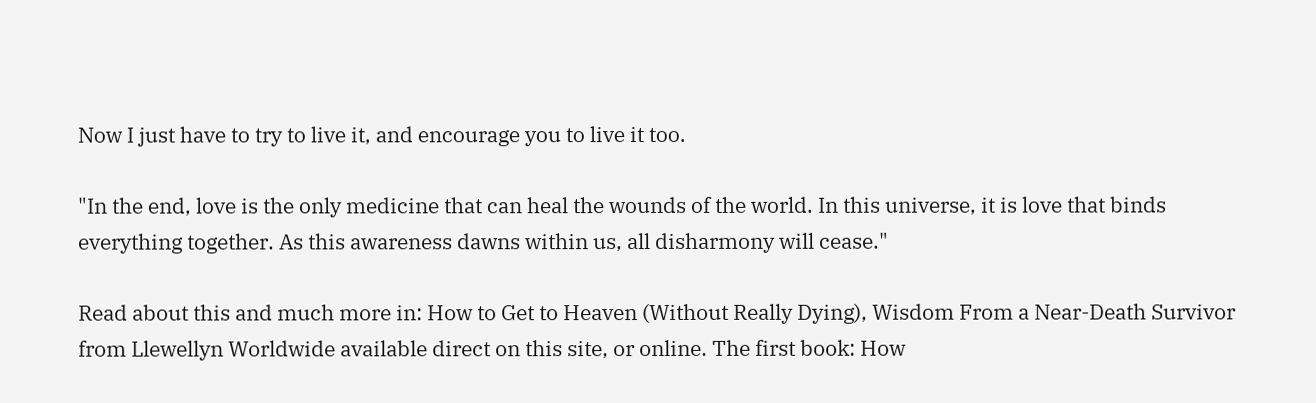Now I just have to try to live it, and encourage you to live it too.

"In the end, love is the only medicine that can heal the wounds of the world. In this universe, it is love that binds everything together. As this awareness dawns within us, all disharmony will cease."

Read about this and much more in: How to Get to Heaven (Without Really Dying), Wisdom From a Near-Death Survivor  from Llewellyn Worldwide available direct on this site, or online. The first book: How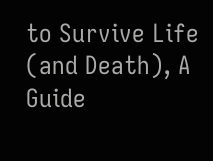to Survive Life (and Death), A Guide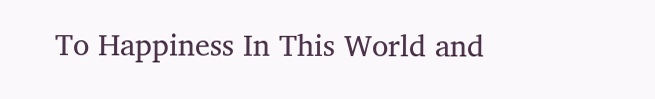To Happiness In This World and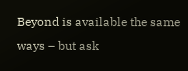Beyond is available the same ways – but ask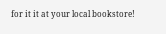for it it at your local bookstore!